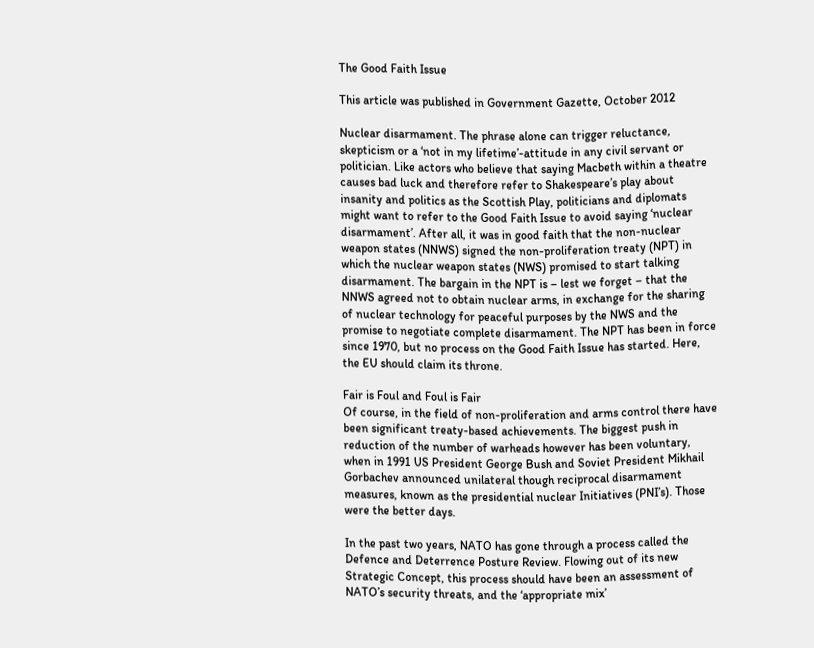The Good Faith Issue

This article was published in Government Gazette, October 2012

Nuclear disarmament. The phrase alone can trigger reluctance, skepticism or a ‘not in my lifetime’-attitude in any civil servant or politician. Like actors who believe that saying Macbeth within a theatre causes bad luck and therefore refer to Shakespeare’s play about insanity and politics as the Scottish Play, politicians and diplomats might want to refer to the Good Faith Issue to avoid saying ‘nuclear disarmament’. After all, it was in good faith that the non-nuclear weapon states (NNWS) signed the non-proliferation treaty (NPT) in which the nuclear weapon states (NWS) promised to start talking disarmament. The bargain in the NPT is – lest we forget – that the NNWS agreed not to obtain nuclear arms, in exchange for the sharing of nuclear technology for peaceful purposes by the NWS and the promise to negotiate complete disarmament. The NPT has been in force since 1970, but no process on the Good Faith Issue has started. Here, the EU should claim its throne.

Fair is Foul and Foul is Fair
Of course, in the field of non-proliferation and arms control there have been significant treaty-based achievements. The biggest push in reduction of the number of warheads however has been voluntary, when in 1991 US President George Bush and Soviet President Mikhail Gorbachev announced unilateral though reciprocal disarmament measures, known as the presidential nuclear Initiatives (PNI’s). Those were the better days.

In the past two years, NATO has gone through a process called the Defence and Deterrence Posture Review. Flowing out of its new Strategic Concept, this process should have been an assessment of NATO’s security threats, and the ‘appropriate mix’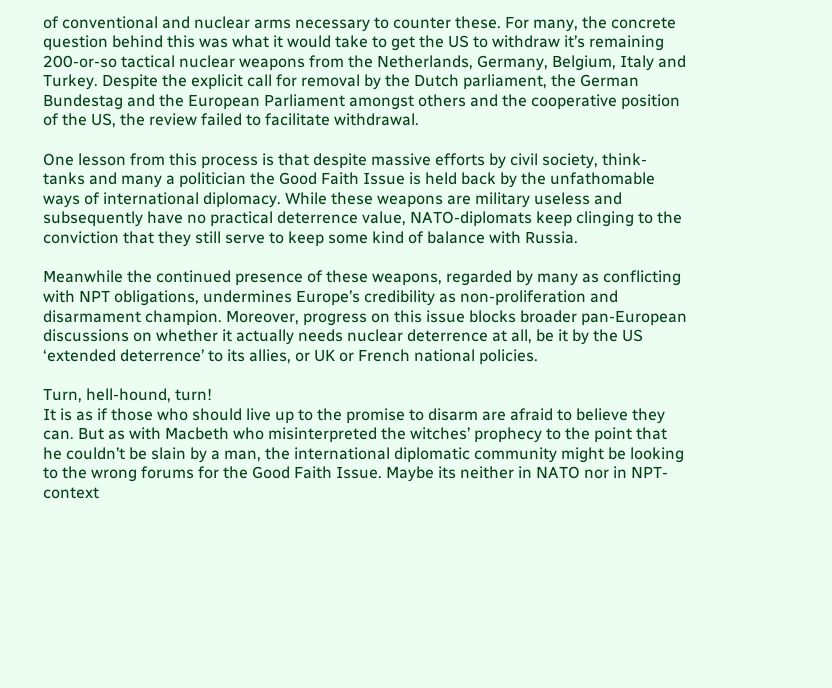of conventional and nuclear arms necessary to counter these. For many, the concrete question behind this was what it would take to get the US to withdraw it’s remaining 200-or-so tactical nuclear weapons from the Netherlands, Germany, Belgium, Italy and Turkey. Despite the explicit call for removal by the Dutch parliament, the German Bundestag and the European Parliament amongst others and the cooperative position of the US, the review failed to facilitate withdrawal.

One lesson from this process is that despite massive efforts by civil society, think-tanks and many a politician the Good Faith Issue is held back by the unfathomable ways of international diplomacy. While these weapons are military useless and subsequently have no practical deterrence value, NATO-diplomats keep clinging to the conviction that they still serve to keep some kind of balance with Russia.

Meanwhile the continued presence of these weapons, regarded by many as conflicting with NPT obligations, undermines Europe’s credibility as non-proliferation and disarmament champion. Moreover, progress on this issue blocks broader pan-European discussions on whether it actually needs nuclear deterrence at all, be it by the US ‘extended deterrence’ to its allies, or UK or French national policies.

Turn, hell-hound, turn!
It is as if those who should live up to the promise to disarm are afraid to believe they can. But as with Macbeth who misinterpreted the witches’ prophecy to the point that he couldn’t be slain by a man, the international diplomatic community might be looking to the wrong forums for the Good Faith Issue. Maybe its neither in NATO nor in NPT-context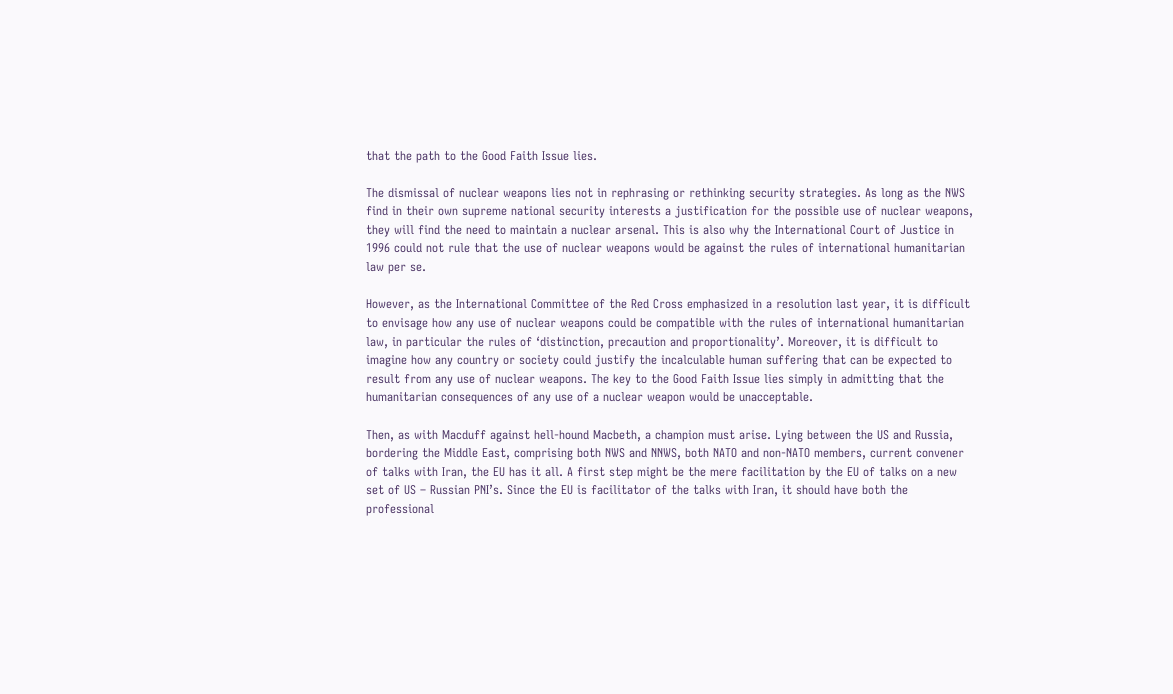that the path to the Good Faith Issue lies.

The dismissal of nuclear weapons lies not in rephrasing or rethinking security strategies. As long as the NWS find in their own supreme national security interests a justification for the possible use of nuclear weapons, they will find the need to maintain a nuclear arsenal. This is also why the International Court of Justice in 1996 could not rule that the use of nuclear weapons would be against the rules of international humanitarian law per se.

However, as the International Committee of the Red Cross emphasized in a resolution last year, it is difficult to envisage how any use of nuclear weapons could be compatible with the rules of international humanitarian law, in particular the rules of ‘distinction, precaution and proportionality’. Moreover, it is difficult to imagine how any country or society could justify the incalculable human suffering that can be expected to result from any use of nuclear weapons. The key to the Good Faith Issue lies simply in admitting that the humanitarian consequences of any use of a nuclear weapon would be unacceptable.

Then, as with Macduff against hell-hound Macbeth, a champion must arise. Lying between the US and Russia, bordering the Middle East, comprising both NWS and NNWS, both NATO and non-NATO members, current convener of talks with Iran, the EU has it all. A first step might be the mere facilitation by the EU of talks on a new set of US – Russian PNI’s. Since the EU is facilitator of the talks with Iran, it should have both the professional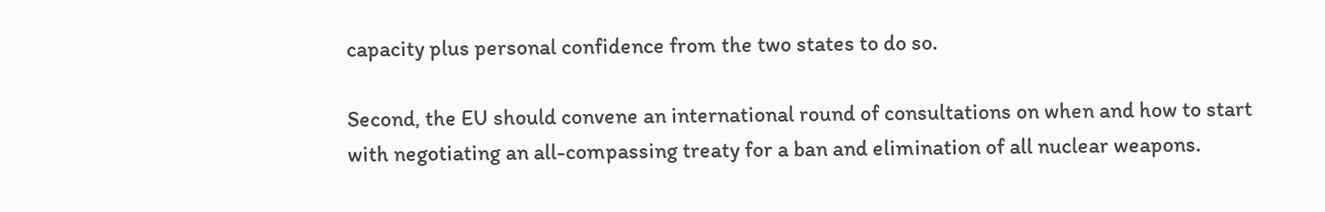capacity plus personal confidence from the two states to do so.

Second, the EU should convene an international round of consultations on when and how to start with negotiating an all-compassing treaty for a ban and elimination of all nuclear weapons.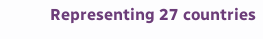Representing 27 countries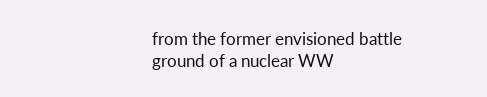from the former envisioned battle ground of a nuclear WW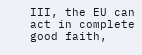III, the EU can act in complete good faith,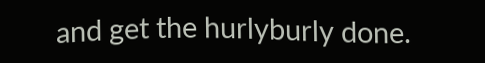and get the hurlyburly done.